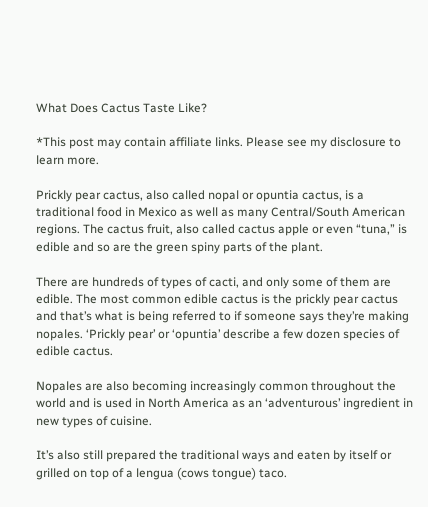What Does Cactus Taste Like?

*This post may contain affiliate links. Please see my disclosure to learn more.

Prickly pear cactus, also called nopal or opuntia cactus, is a traditional food in Mexico as well as many Central/South American regions. The cactus fruit, also called cactus apple or even “tuna,” is edible and so are the green spiny parts of the plant.

There are hundreds of types of cacti, and only some of them are edible. The most common edible cactus is the prickly pear cactus and that’s what is being referred to if someone says they’re making nopales. ‘Prickly pear’ or ‘opuntia’ describe a few dozen species of edible cactus.

Nopales are also becoming increasingly common throughout the world and is used in North America as an ‘adventurous’ ingredient in new types of cuisine.

It’s also still prepared the traditional ways and eaten by itself or grilled on top of a lengua (cows tongue) taco.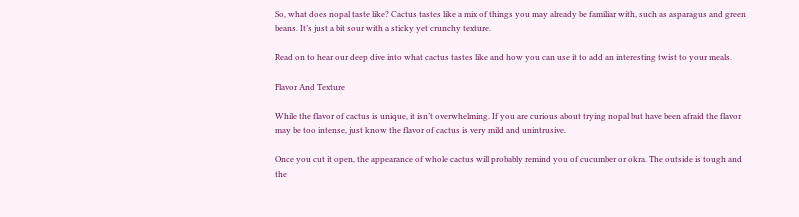So, what does nopal taste like? Cactus tastes like a mix of things you may already be familiar with, such as asparagus and green beans. It’s just a bit sour with a sticky yet crunchy texture.

Read on to hear our deep dive into what cactus tastes like and how you can use it to add an interesting twist to your meals.

Flavor And Texture

While the flavor of cactus is unique, it isn’t overwhelming. If you are curious about trying nopal but have been afraid the flavor may be too intense, just know the flavor of cactus is very mild and unintrusive.

Once you cut it open, the appearance of whole cactus will probably remind you of cucumber or okra. The outside is tough and the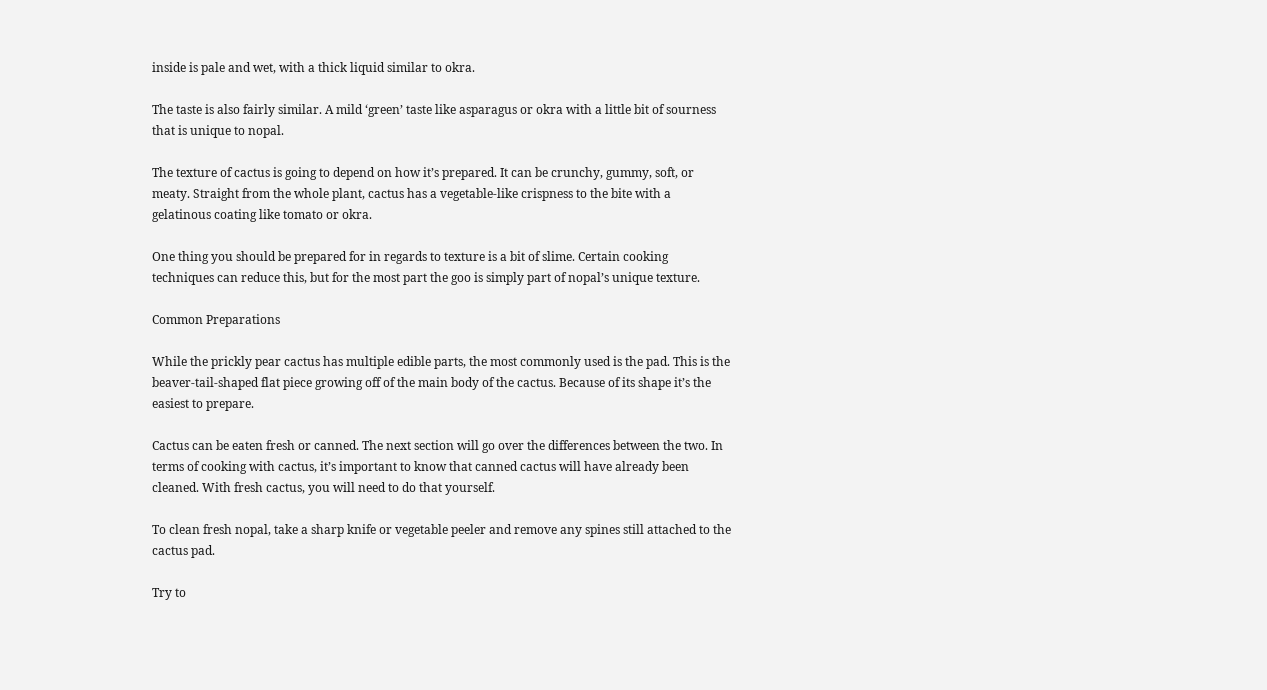inside is pale and wet, with a thick liquid similar to okra.

The taste is also fairly similar. A mild ‘green’ taste like asparagus or okra with a little bit of sourness that is unique to nopal.

The texture of cactus is going to depend on how it’s prepared. It can be crunchy, gummy, soft, or meaty. Straight from the whole plant, cactus has a vegetable-like crispness to the bite with a gelatinous coating like tomato or okra.

One thing you should be prepared for in regards to texture is a bit of slime. Certain cooking techniques can reduce this, but for the most part the goo is simply part of nopal’s unique texture.

Common Preparations

While the prickly pear cactus has multiple edible parts, the most commonly used is the pad. This is the beaver-tail-shaped flat piece growing off of the main body of the cactus. Because of its shape it’s the easiest to prepare.

Cactus can be eaten fresh or canned. The next section will go over the differences between the two. In terms of cooking with cactus, it’s important to know that canned cactus will have already been cleaned. With fresh cactus, you will need to do that yourself.

To clean fresh nopal, take a sharp knife or vegetable peeler and remove any spines still attached to the cactus pad.

Try to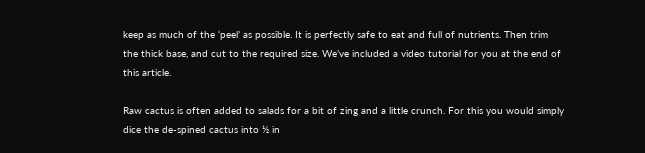keep as much of the ‘peel’ as possible. It is perfectly safe to eat and full of nutrients. Then trim the thick base, and cut to the required size. We’ve included a video tutorial for you at the end of this article.

Raw cactus is often added to salads for a bit of zing and a little crunch. For this you would simply dice the de-spined cactus into ½ in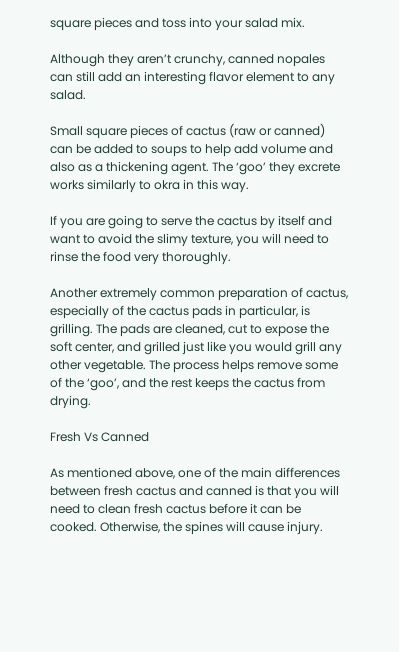square pieces and toss into your salad mix.

Although they aren’t crunchy, canned nopales can still add an interesting flavor element to any salad.

Small square pieces of cactus (raw or canned) can be added to soups to help add volume and also as a thickening agent. The ‘goo’ they excrete works similarly to okra in this way.

If you are going to serve the cactus by itself and want to avoid the slimy texture, you will need to rinse the food very thoroughly.

Another extremely common preparation of cactus, especially of the cactus pads in particular, is grilling. The pads are cleaned, cut to expose the soft center, and grilled just like you would grill any other vegetable. The process helps remove some of the ‘goo’, and the rest keeps the cactus from drying.

Fresh Vs Canned

As mentioned above, one of the main differences between fresh cactus and canned is that you will need to clean fresh cactus before it can be cooked. Otherwise, the spines will cause injury.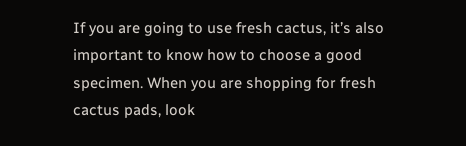If you are going to use fresh cactus, it’s also important to know how to choose a good specimen. When you are shopping for fresh cactus pads, look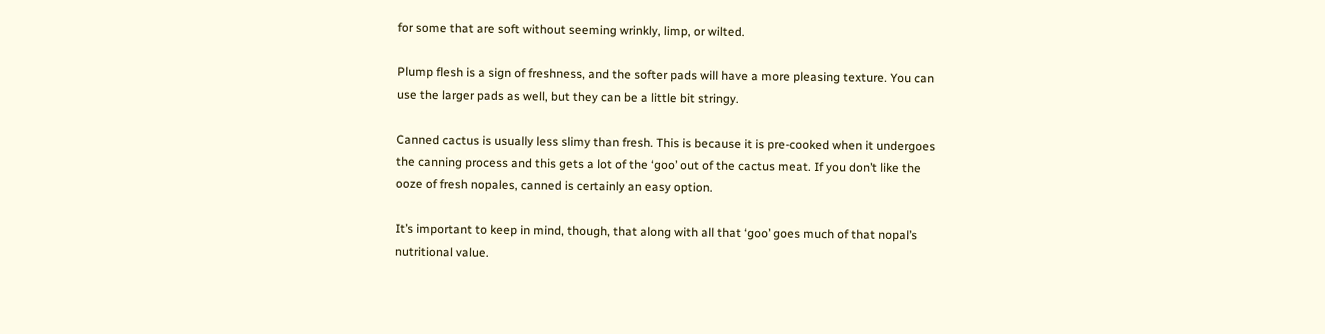for some that are soft without seeming wrinkly, limp, or wilted.

Plump flesh is a sign of freshness, and the softer pads will have a more pleasing texture. You can use the larger pads as well, but they can be a little bit stringy.

Canned cactus is usually less slimy than fresh. This is because it is pre-cooked when it undergoes the canning process and this gets a lot of the ‘goo’ out of the cactus meat. If you don’t like the ooze of fresh nopales, canned is certainly an easy option.

It’s important to keep in mind, though, that along with all that ‘goo’ goes much of that nopal’s nutritional value.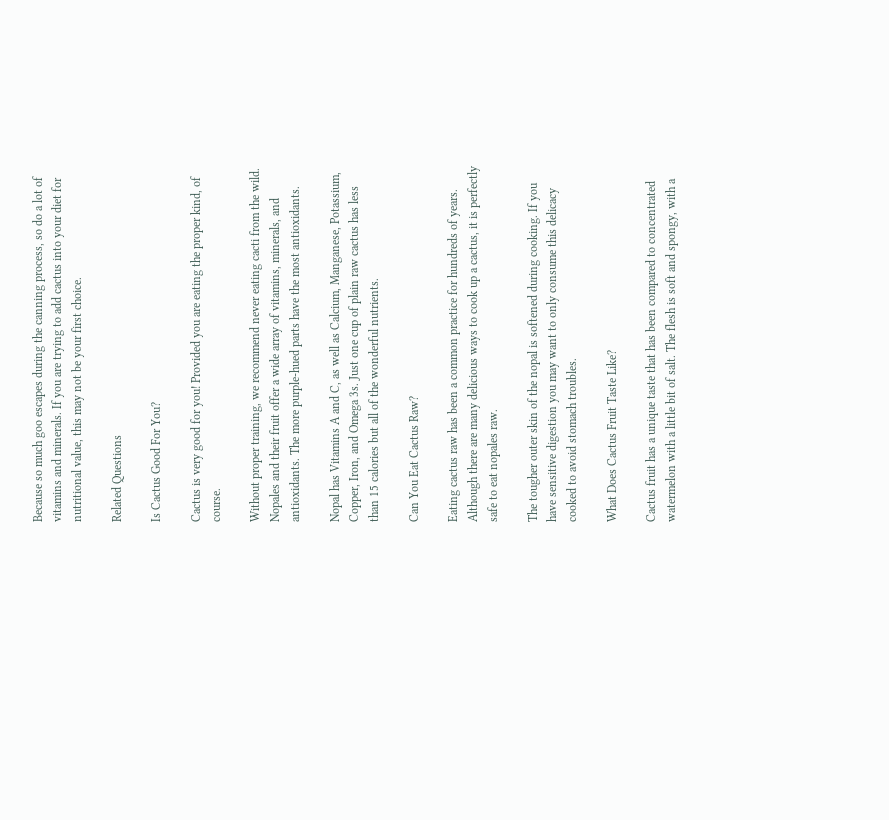Because so much goo escapes during the canning process, so do a lot of vitamins and minerals. If you are trying to add cactus into your diet for nutritional value, this may not be your first choice.

Related Questions

Is Cactus Good For You?

Cactus is very good for you! Provided you are eating the proper kind, of course.

Without proper training, we recommend never eating cacti from the wild. Nopales and their fruit offer a wide array of vitamins, minerals, and antioxidants. The more purple-hued parts have the most antioxidants.

Nopal has Vitamins A and C, as well as Calcium, Manganese, Potassium, Copper, Iron, and Omega 3s. Just one cup of plain raw cactus has less than 15 calories but all of the wonderful nutrients.

Can You Eat Cactus Raw?

Eating cactus raw has been a common practice for hundreds of years. Although there are many delicious ways to cook up a cactus, it is perfectly safe to eat nopales raw.

The tougher outer skin of the nopal is softened during cooking. If you have sensitive digestion you may want to only consume this delicacy cooked to avoid stomach troubles.

What Does Cactus Fruit Taste Like?

Cactus fruit has a unique taste that has been compared to concentrated watermelon with a little bit of salt. The flesh is soft and spongy, with a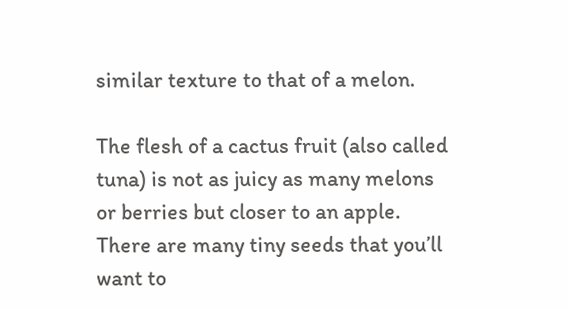similar texture to that of a melon.

The flesh of a cactus fruit (also called tuna) is not as juicy as many melons or berries but closer to an apple. There are many tiny seeds that you’ll want to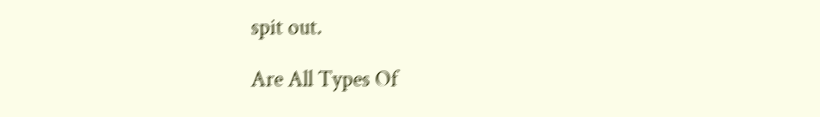spit out.

Are All Types Of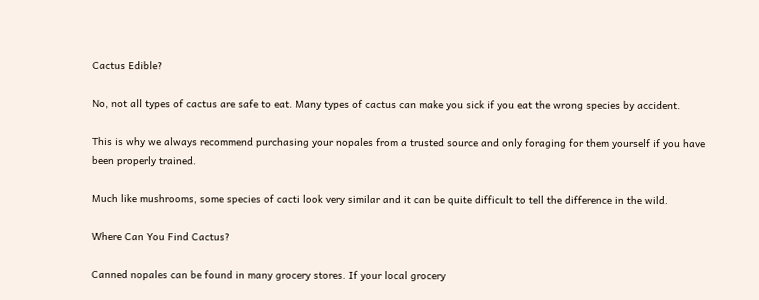Cactus Edible?

No, not all types of cactus are safe to eat. Many types of cactus can make you sick if you eat the wrong species by accident.

This is why we always recommend purchasing your nopales from a trusted source and only foraging for them yourself if you have been properly trained.

Much like mushrooms, some species of cacti look very similar and it can be quite difficult to tell the difference in the wild.

Where Can You Find Cactus?

Canned nopales can be found in many grocery stores. If your local grocery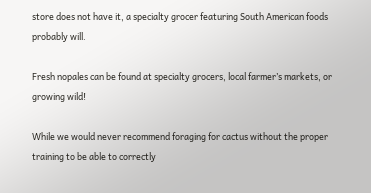store does not have it, a specialty grocer featuring South American foods probably will.

Fresh nopales can be found at specialty grocers, local farmer’s markets, or growing wild!

While we would never recommend foraging for cactus without the proper training to be able to correctly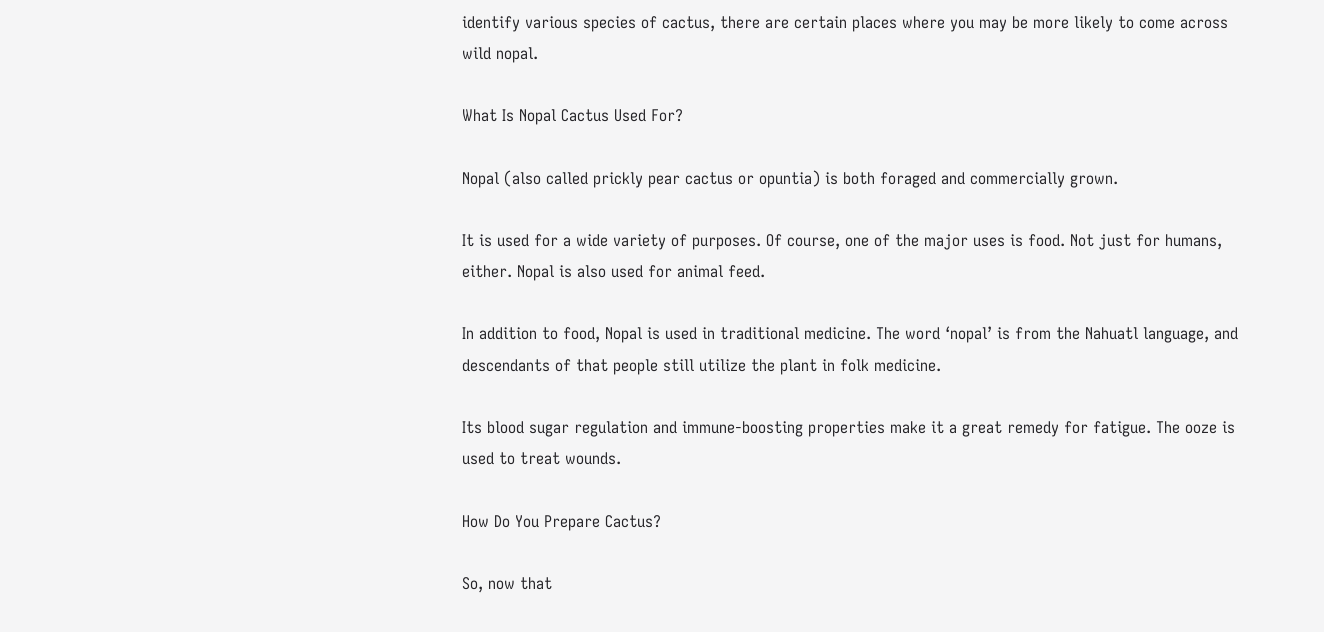identify various species of cactus, there are certain places where you may be more likely to come across wild nopal.

What Is Nopal Cactus Used For?

Nopal (also called prickly pear cactus or opuntia) is both foraged and commercially grown.

It is used for a wide variety of purposes. Of course, one of the major uses is food. Not just for humans, either. Nopal is also used for animal feed.

In addition to food, Nopal is used in traditional medicine. The word ‘nopal’ is from the Nahuatl language, and descendants of that people still utilize the plant in folk medicine.

Its blood sugar regulation and immune-boosting properties make it a great remedy for fatigue. The ooze is used to treat wounds.

How Do You Prepare Cactus?

So, now that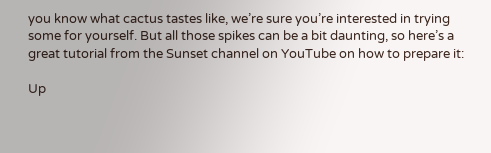you know what cactus tastes like, we’re sure you’re interested in trying some for yourself. But all those spikes can be a bit daunting, so here’s a great tutorial from the Sunset channel on YouTube on how to prepare it:

Up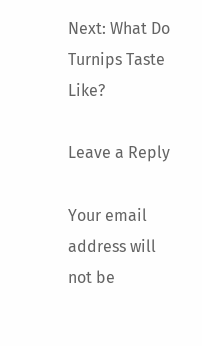Next: What Do Turnips Taste Like?

Leave a Reply

Your email address will not be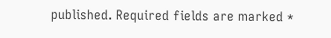published. Required fields are marked *